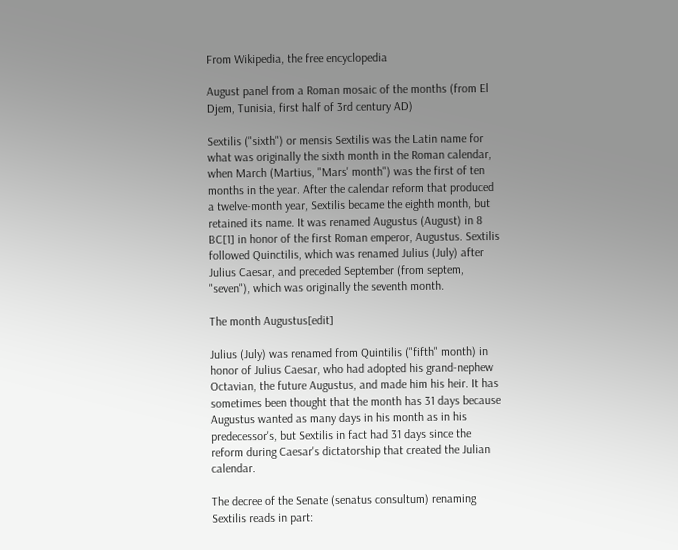From Wikipedia, the free encyclopedia

August panel from a Roman mosaic of the months (from El Djem, Tunisia, first half of 3rd century AD)

Sextilis ("sixth") or mensis Sextilis was the Latin name for what was originally the sixth month in the Roman calendar, when March (Martius, "Mars' month") was the first of ten months in the year. After the calendar reform that produced a twelve-month year, Sextilis became the eighth month, but retained its name. It was renamed Augustus (August) in 8 BC[1] in honor of the first Roman emperor, Augustus. Sextilis followed Quinctilis, which was renamed Julius (July) after Julius Caesar, and preceded September (from septem, "seven"), which was originally the seventh month.

The month Augustus[edit]

Julius (July) was renamed from Quintilis ("fifth" month) in honor of Julius Caesar, who had adopted his grand-nephew Octavian, the future Augustus, and made him his heir. It has sometimes been thought that the month has 31 days because Augustus wanted as many days in his month as in his predecessor's, but Sextilis in fact had 31 days since the reform during Caesar's dictatorship that created the Julian calendar.

The decree of the Senate (senatus consultum) renaming Sextilis reads in part: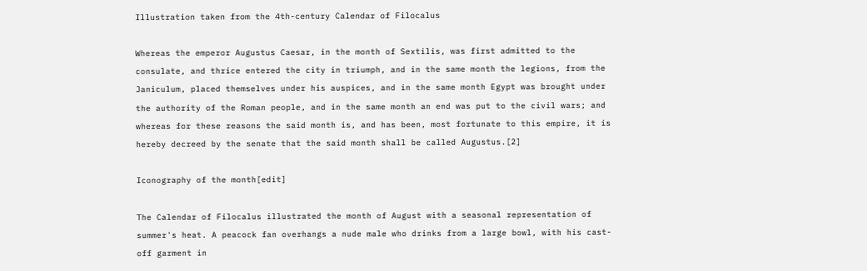Illustration taken from the 4th-century Calendar of Filocalus

Whereas the emperor Augustus Caesar, in the month of Sextilis, was first admitted to the consulate, and thrice entered the city in triumph, and in the same month the legions, from the Janiculum, placed themselves under his auspices, and in the same month Egypt was brought under the authority of the Roman people, and in the same month an end was put to the civil wars; and whereas for these reasons the said month is, and has been, most fortunate to this empire, it is hereby decreed by the senate that the said month shall be called Augustus.[2]

Iconography of the month[edit]

The Calendar of Filocalus illustrated the month of August with a seasonal representation of summer's heat. A peacock fan overhangs a nude male who drinks from a large bowl, with his cast-off garment in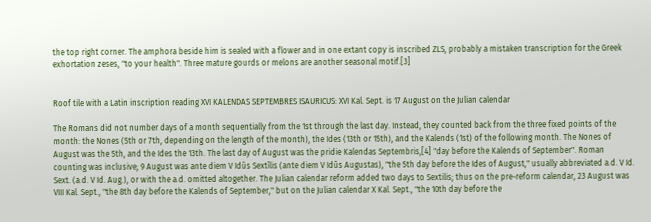the top right corner. The amphora beside him is sealed with a flower and in one extant copy is inscribed ZLS, probably a mistaken transcription for the Greek exhortation zeses, "to your health". Three mature gourds or melons are another seasonal motif.[3]


Roof tile with a Latin inscription reading XVI KALENDAS SEPTEMBRES ISAURICUS: XVI Kal. Sept. is 17 August on the Julian calendar

The Romans did not number days of a month sequentially from the 1st through the last day. Instead, they counted back from the three fixed points of the month: the Nones (5th or 7th, depending on the length of the month), the Ides (13th or 15th), and the Kalends (1st) of the following month. The Nones of August was the 5th, and the Ides the 13th. The last day of August was the pridie Kalendas Septembris,[4] "day before the Kalends of September". Roman counting was inclusive; 9 August was ante diem V Idūs Sextīlis (ante diem V Idūs Augustas), "the 5th day before the Ides of August," usually abbreviated a.d. V Id. Sext. (a.d. V Id. Aug.), or with the a.d. omitted altogether. The Julian calendar reform added two days to Sextilis; thus on the pre-reform calendar, 23 August was VIII Kal. Sept., "the 8th day before the Kalends of September," but on the Julian calendar X Kal. Sept., "the 10th day before the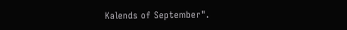Kalends of September".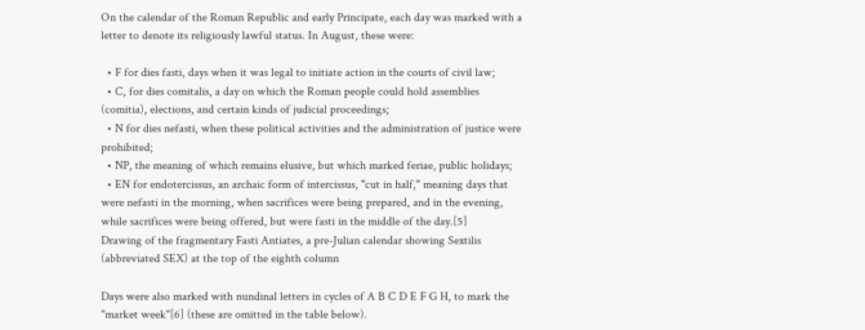On the calendar of the Roman Republic and early Principate, each day was marked with a letter to denote its religiously lawful status. In August, these were:

  • F for dies fasti, days when it was legal to initiate action in the courts of civil law;
  • C, for dies comitalis, a day on which the Roman people could hold assemblies (comitia), elections, and certain kinds of judicial proceedings;
  • N for dies nefasti, when these political activities and the administration of justice were prohibited;
  • NP, the meaning of which remains elusive, but which marked feriae, public holidays;
  • EN for endotercissus, an archaic form of intercissus, "cut in half," meaning days that were nefasti in the morning, when sacrifices were being prepared, and in the evening, while sacrifices were being offered, but were fasti in the middle of the day.[5]
Drawing of the fragmentary Fasti Antiates, a pre-Julian calendar showing Sextilis (abbreviated SEX) at the top of the eighth column

Days were also marked with nundinal letters in cycles of A B C D E F G H, to mark the "market week"[6] (these are omitted in the table below).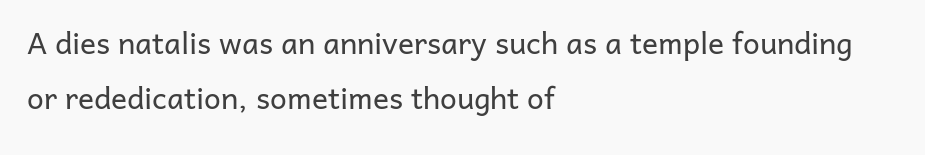A dies natalis was an anniversary such as a temple founding or rededication, sometimes thought of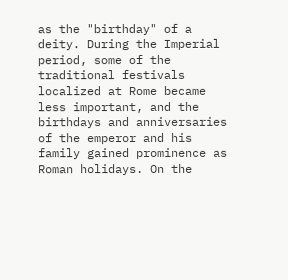as the "birthday" of a deity. During the Imperial period, some of the traditional festivals localized at Rome became less important, and the birthdays and anniversaries of the emperor and his family gained prominence as Roman holidays. On the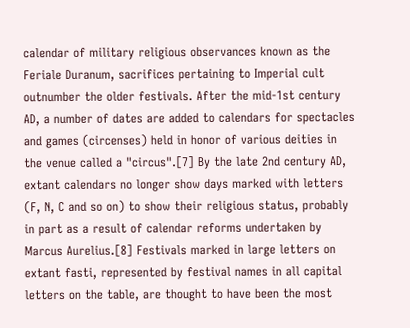calendar of military religious observances known as the Feriale Duranum, sacrifices pertaining to Imperial cult outnumber the older festivals. After the mid-1st century AD, a number of dates are added to calendars for spectacles and games (circenses) held in honor of various deities in the venue called a "circus".[7] By the late 2nd century AD, extant calendars no longer show days marked with letters (F, N, C and so on) to show their religious status, probably in part as a result of calendar reforms undertaken by Marcus Aurelius.[8] Festivals marked in large letters on extant fasti, represented by festival names in all capital letters on the table, are thought to have been the most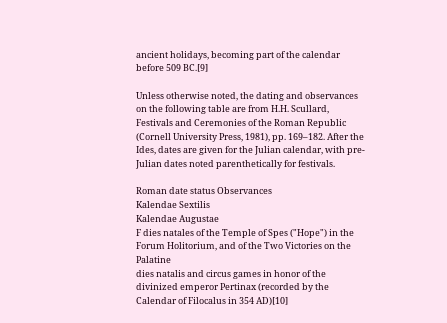ancient holidays, becoming part of the calendar before 509 BC.[9]

Unless otherwise noted, the dating and observances on the following table are from H.H. Scullard, Festivals and Ceremonies of the Roman Republic (Cornell University Press, 1981), pp. 169–182. After the Ides, dates are given for the Julian calendar, with pre-Julian dates noted parenthetically for festivals.

Roman date status Observances
Kalendae Sextilis
Kalendae Augustae
F dies natales of the Temple of Spes ("Hope") in the Forum Holitorium, and of the Two Victories on the Palatine
dies natalis and circus games in honor of the divinized emperor Pertinax (recorded by the Calendar of Filocalus in 354 AD)[10]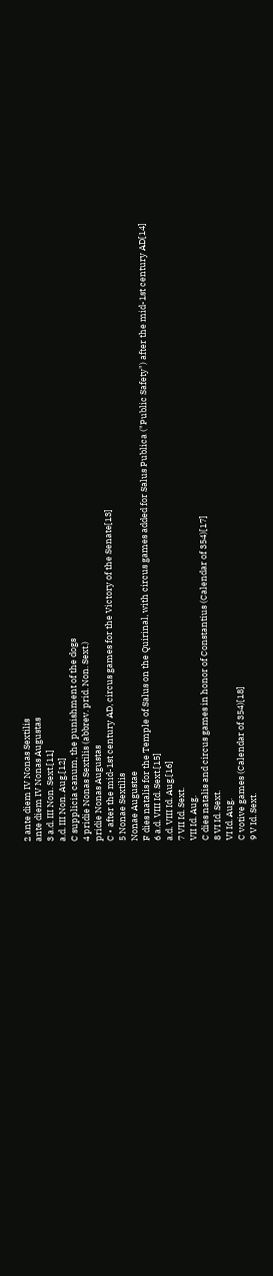2 ante diem IV Nonas Sextilis
ante diem IV Nonas Augustas
3 a.d. III Non. Sext.[11]
a.d. III Non. Aug.[12]
C supplicia canum, the punishment of the dogs
4 pridie Nonas Sextilis (abbrev. prid. Non. Sext.)
pridie Nonas Augustas
C • after the mid-1st century AD, circus games for the Victory of the Senate[13]
5 Nonae Sextilis
Nonae Augustae
F dies natalis for the Temple of Salus on the Quirinal, with circus games added for Salus Publica ("Public Safety") after the mid-1st century AD[14]
6 a.d. VIII Id. Sext.[15]
a.d. VIII Id. Aug.[16]
7 VII Id. Sext.
VII Id. Aug.
C dies natalis and circus games in honor of Constantius (Calendar of 354)[17]
8 VI Id. Sext.
VI Id. Aug.
C votive games (Calendar of 354)[18]
9 V Id. Sext.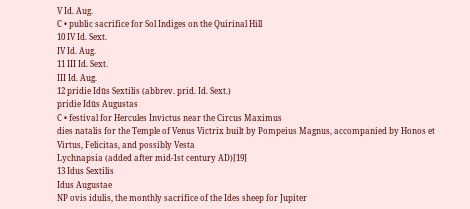V Id. Aug.
C • public sacrifice for Sol Indiges on the Quirinal Hill
10 IV Id. Sext.
IV Id. Aug.
11 III Id. Sext.
III Id. Aug.
12 pridie Idūs Sextilis (abbrev. prid. Id. Sext.)
pridie Idūs Augustas
C • festival for Hercules Invictus near the Circus Maximus
dies natalis for the Temple of Venus Victrix built by Pompeius Magnus, accompanied by Honos et Virtus, Felicitas, and possibly Vesta
Lychnapsia (added after mid-1st century AD)[19]
13 Idus Sextilis
Idus Augustae
NP ovis idulis, the monthly sacrifice of the Ides sheep for Jupiter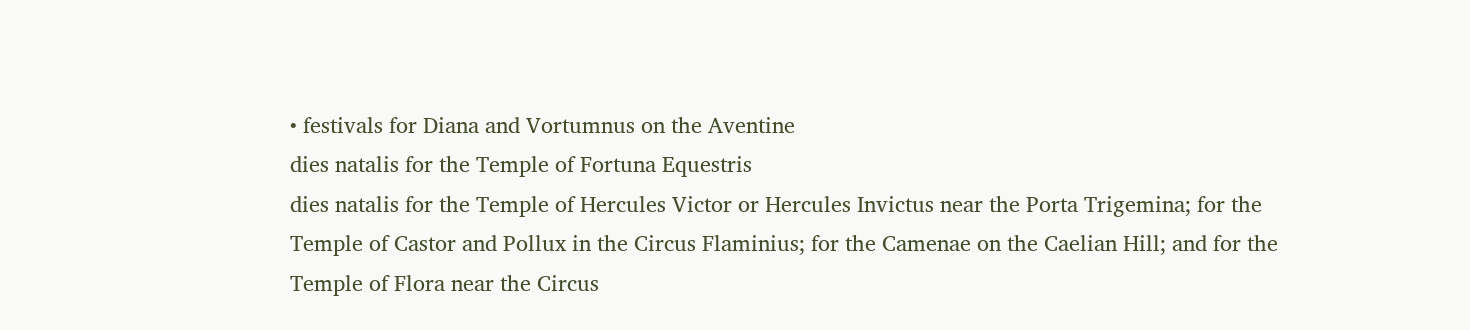• festivals for Diana and Vortumnus on the Aventine
dies natalis for the Temple of Fortuna Equestris
dies natalis for the Temple of Hercules Victor or Hercules Invictus near the Porta Trigemina; for the Temple of Castor and Pollux in the Circus Flaminius; for the Camenae on the Caelian Hill; and for the Temple of Flora near the Circus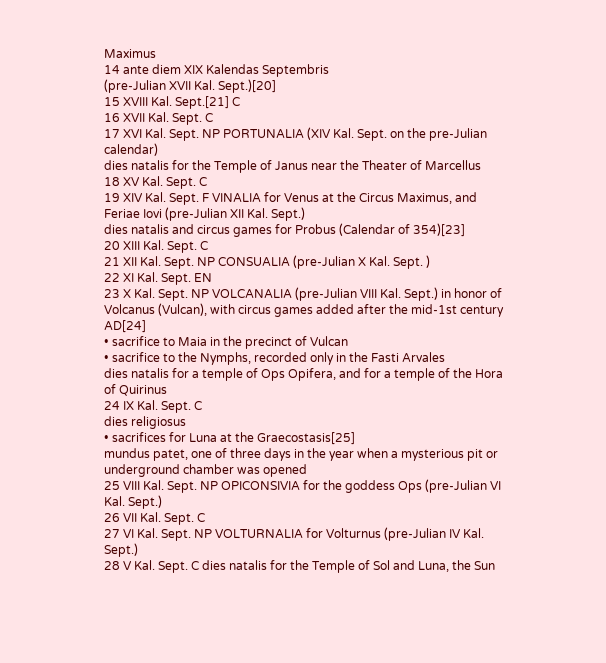Maximus
14 ante diem XIX Kalendas Septembris
(pre-Julian XVII Kal. Sept.)[20]
15 XVIII Kal. Sept.[21] C
16 XVII Kal. Sept. C
17 XVI Kal. Sept. NP PORTUNALIA (XIV Kal. Sept. on the pre-Julian calendar)
dies natalis for the Temple of Janus near the Theater of Marcellus
18 XV Kal. Sept. C
19 XIV Kal. Sept. F VINALIA for Venus at the Circus Maximus, and Feriae Iovi (pre-Julian XII Kal. Sept.)
dies natalis and circus games for Probus (Calendar of 354)[23]
20 XIII Kal. Sept. C
21 XII Kal. Sept. NP CONSUALIA (pre-Julian X Kal. Sept. )
22 XI Kal. Sept. EN
23 X Kal. Sept. NP VOLCANALIA (pre-Julian VIII Kal. Sept.) in honor of Volcanus (Vulcan), with circus games added after the mid-1st century AD[24]
• sacrifice to Maia in the precinct of Vulcan
• sacrifice to the Nymphs, recorded only in the Fasti Arvales
dies natalis for a temple of Ops Opifera, and for a temple of the Hora of Quirinus
24 IX Kal. Sept. C
dies religiosus
• sacrifices for Luna at the Graecostasis[25]
mundus patet, one of three days in the year when a mysterious pit or underground chamber was opened
25 VIII Kal. Sept. NP OPICONSIVIA for the goddess Ops (pre-Julian VI Kal. Sept.)
26 VII Kal. Sept. C
27 VI Kal. Sept. NP VOLTURNALIA for Volturnus (pre-Julian IV Kal. Sept.)
28 V Kal. Sept. C dies natalis for the Temple of Sol and Luna, the Sun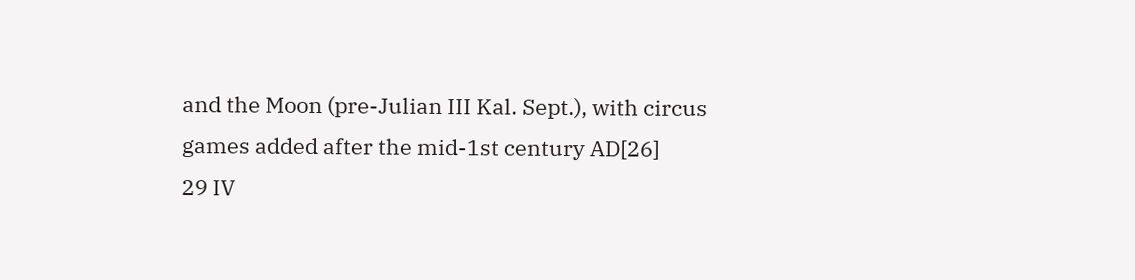and the Moon (pre-Julian III Kal. Sept.), with circus games added after the mid-1st century AD[26]
29 IV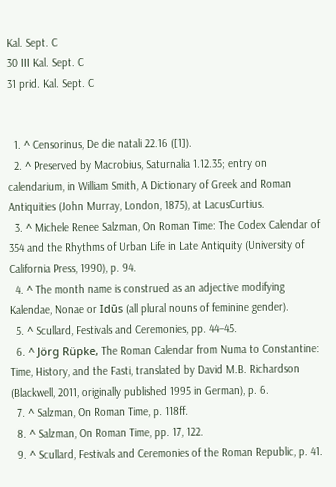Kal. Sept. C
30 III Kal. Sept. C
31 prid. Kal. Sept. C


  1. ^ Censorinus, De die natali 22.16 ([1]).
  2. ^ Preserved by Macrobius, Saturnalia 1.12.35; entry on calendarium, in William Smith, A Dictionary of Greek and Roman Antiquities (John Murray, London, 1875), at LacusCurtius.
  3. ^ Michele Renee Salzman, On Roman Time: The Codex Calendar of 354 and the Rhythms of Urban Life in Late Antiquity (University of California Press, 1990), p. 94.
  4. ^ The month name is construed as an adjective modifying Kalendae, Nonae or Idūs (all plural nouns of feminine gender).
  5. ^ Scullard, Festivals and Ceremonies, pp. 44–45.
  6. ^ Jörg Rüpke, The Roman Calendar from Numa to Constantine: Time, History, and the Fasti, translated by David M.B. Richardson (Blackwell, 2011, originally published 1995 in German), p. 6.
  7. ^ Salzman, On Roman Time, p. 118ff.
  8. ^ Salzman, On Roman Time, pp. 17, 122.
  9. ^ Scullard, Festivals and Ceremonies of the Roman Republic, p. 41.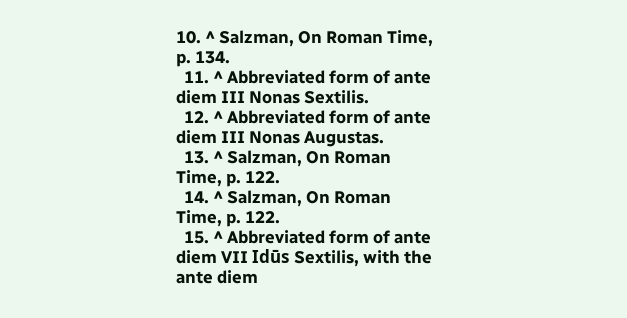10. ^ Salzman, On Roman Time, p. 134.
  11. ^ Abbreviated form of ante diem III Nonas Sextilis.
  12. ^ Abbreviated form of ante diem III Nonas Augustas.
  13. ^ Salzman, On Roman Time, p. 122.
  14. ^ Salzman, On Roman Time, p. 122.
  15. ^ Abbreviated form of ante diem VII Idūs Sextilis, with the ante diem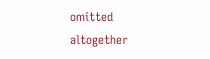omitted altogether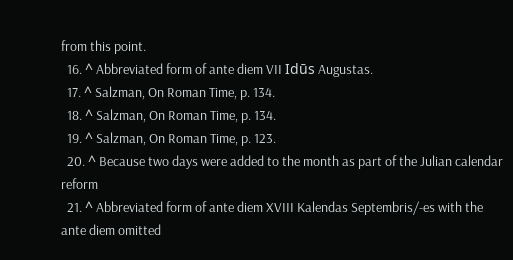from this point.
  16. ^ Abbreviated form of ante diem VII Idūs Augustas.
  17. ^ Salzman, On Roman Time, p. 134.
  18. ^ Salzman, On Roman Time, p. 134.
  19. ^ Salzman, On Roman Time, p. 123.
  20. ^ Because two days were added to the month as part of the Julian calendar reform
  21. ^ Abbreviated form of ante diem XVIII Kalendas Septembris/-es with the ante diem omitted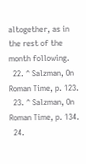altogether, as in the rest of the month following.
  22. ^ Salzman, On Roman Time, p. 123.
  23. ^ Salzman, On Roman Time, p. 134.
  24.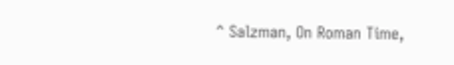^ Salzman, On Roman Time,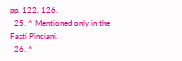pp. 122, 126.
  25. ^ Mentioned only in the Fasti Pinciani.
  26. ^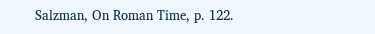Salzman, On Roman Time, p. 122.